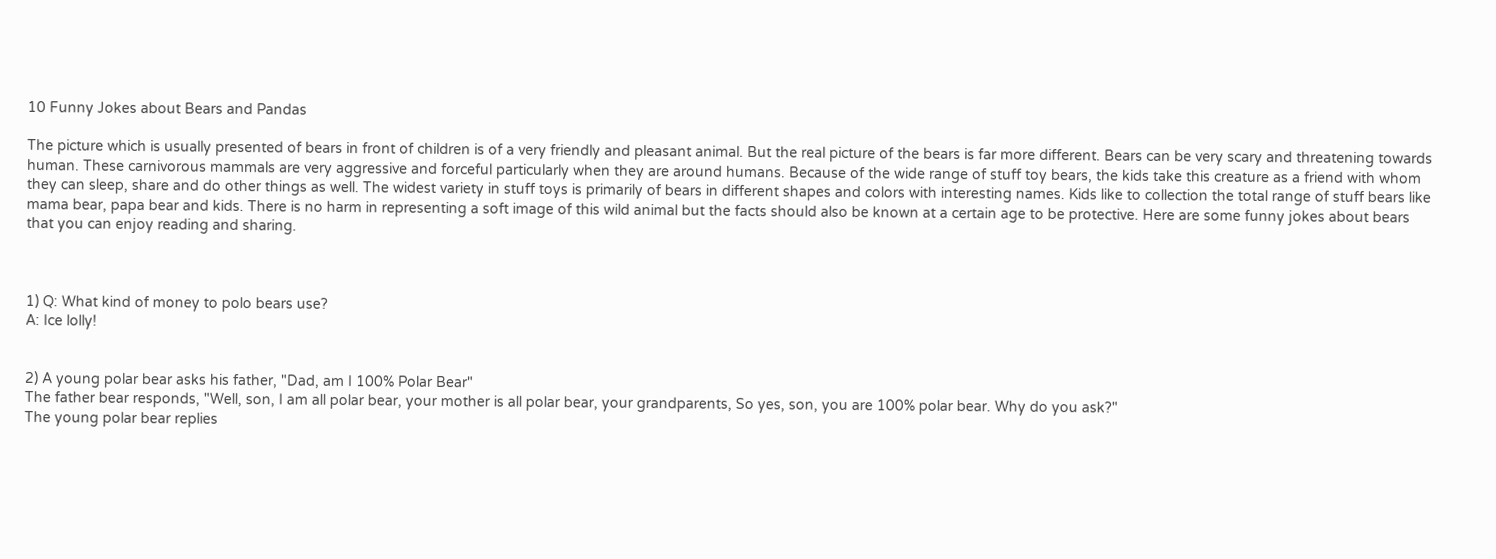10 Funny Jokes about Bears and Pandas

The picture which is usually presented of bears in front of children is of a very friendly and pleasant animal. But the real picture of the bears is far more different. Bears can be very scary and threatening towards human. These carnivorous mammals are very aggressive and forceful particularly when they are around humans. Because of the wide range of stuff toy bears, the kids take this creature as a friend with whom they can sleep, share and do other things as well. The widest variety in stuff toys is primarily of bears in different shapes and colors with interesting names. Kids like to collection the total range of stuff bears like mama bear, papa bear and kids. There is no harm in representing a soft image of this wild animal but the facts should also be known at a certain age to be protective. Here are some funny jokes about bears that you can enjoy reading and sharing.



1) Q: What kind of money to polo bears use?
A: Ice lolly!


2) A young polar bear asks his father, "Dad, am I 100% Polar Bear"
The father bear responds, "Well, son, I am all polar bear, your mother is all polar bear, your grandparents, So yes, son, you are 100% polar bear. Why do you ask?"
The young polar bear replies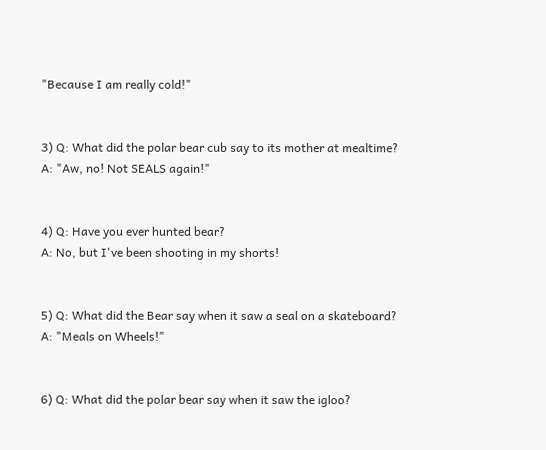"Because I am really cold!"


3) Q: What did the polar bear cub say to its mother at mealtime?
A: "Aw, no! Not SEALS again!"


4) Q: Have you ever hunted bear?
A: No, but I've been shooting in my shorts!


5) Q: What did the Bear say when it saw a seal on a skateboard?
A: "Meals on Wheels!"


6) Q: What did the polar bear say when it saw the igloo?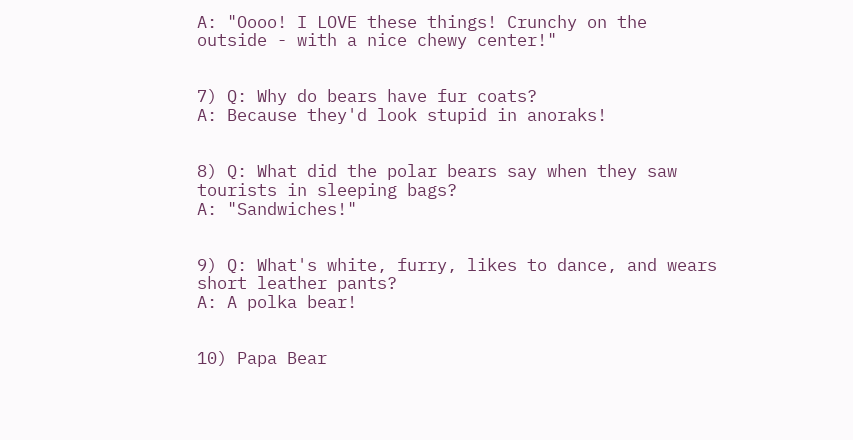A: "Oooo! I LOVE these things! Crunchy on the outside - with a nice chewy center!"


7) Q: Why do bears have fur coats?
A: Because they'd look stupid in anoraks!


8) Q: What did the polar bears say when they saw tourists in sleeping bags?
A: "Sandwiches!"


9) Q: What's white, furry, likes to dance, and wears short leather pants?
A: A polka bear!


10) Papa Bear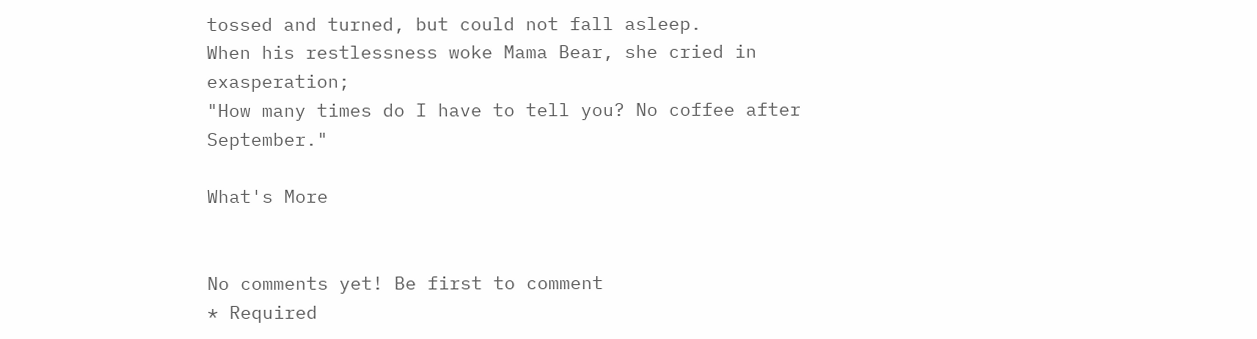tossed and turned, but could not fall asleep.
When his restlessness woke Mama Bear, she cried in exasperation;
"How many times do I have to tell you? No coffee after September."

What's More


No comments yet! Be first to comment
* Required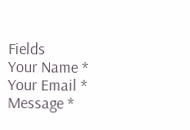Fields
Your Name *
Your Email *
Message *